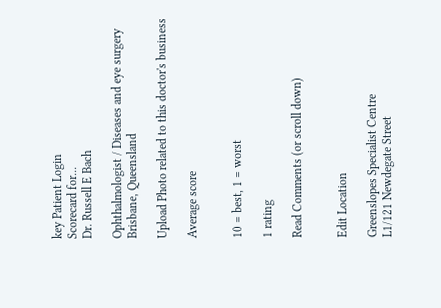key Patient Login
Scorecard for...
Dr. Russell E Bach

Ophthalmologist / Diseases and eye surgery
Brisbane, Queensland

Upload Photo related to this doctor's business

Average score


10 = best, 1 = worst

1 rating

Read Comments (or scroll down)


Edit Location

Greenslopes Specialist Centre
L1/121 Newdegate Street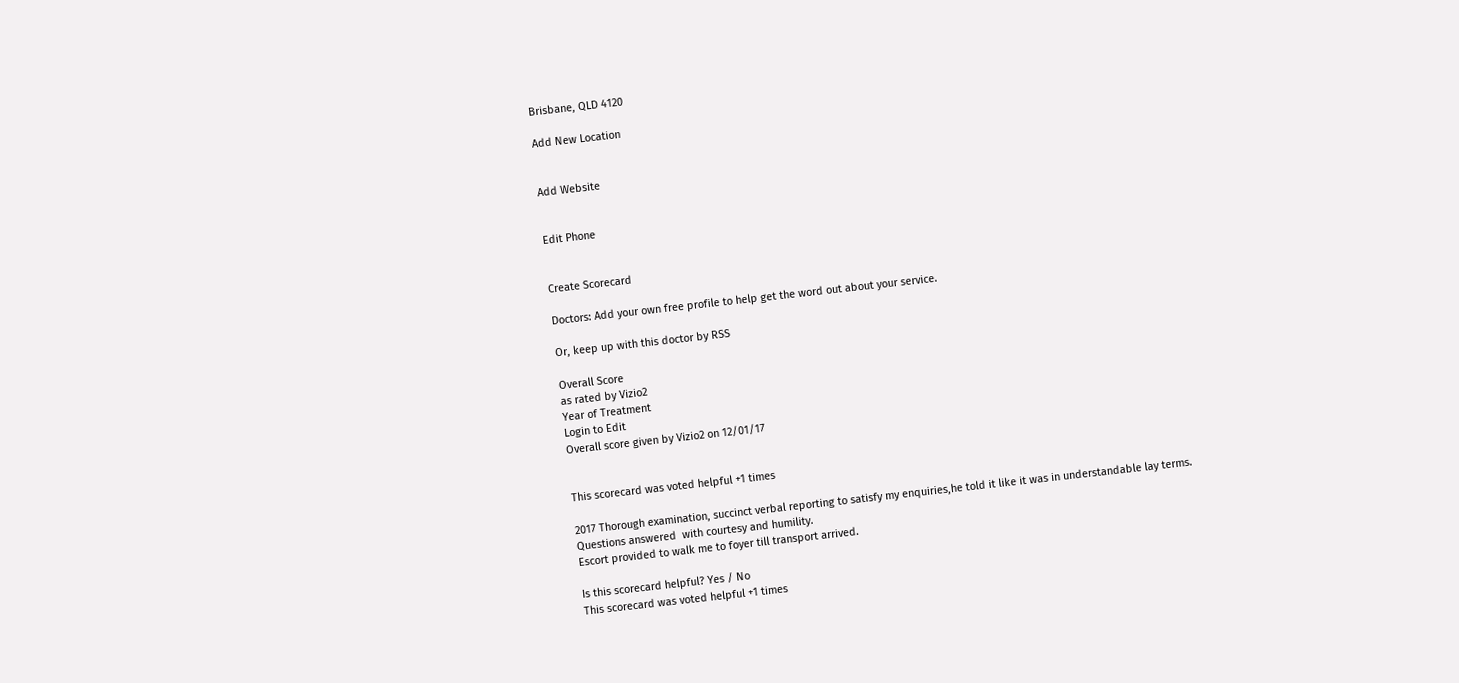Brisbane, QLD 4120

Add New Location


Add Website


Edit Phone


Create Scorecard

Doctors: Add your own free profile to help get the word out about your service.

Or, keep up with this doctor by RSS

Overall Score
as rated by Vizio2
Year of Treatment
Login to Edit
Overall score given by Vizio2 on 12/01/17


This scorecard was voted helpful +1 times

2017 Thorough examination, succinct verbal reporting to satisfy my enquiries,he told it like it was in understandable lay terms.
Questions answered  with courtesy and humility.
Escort provided to walk me to foyer till transport arrived.

Is this scorecard helpful? Yes / No
This scorecard was voted helpful +1 times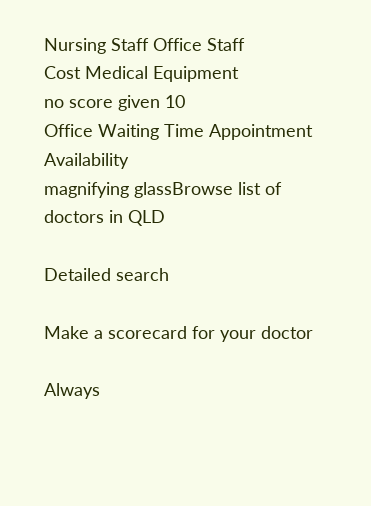Nursing Staff Office Staff
Cost Medical Equipment
no score given 10
Office Waiting Time Appointment Availability
magnifying glassBrowse list of doctors in QLD

Detailed search

Make a scorecard for your doctor

Always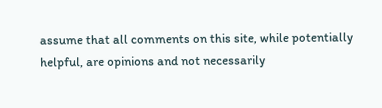assume that all comments on this site, while potentially helpful, are opinions and not necessarily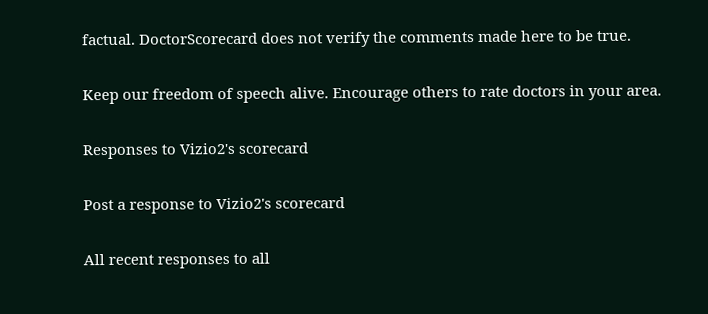factual. DoctorScorecard does not verify the comments made here to be true.

Keep our freedom of speech alive. Encourage others to rate doctors in your area.

Responses to Vizio2's scorecard

Post a response to Vizio2's scorecard

All recent responses to all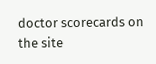doctor scorecards on the site